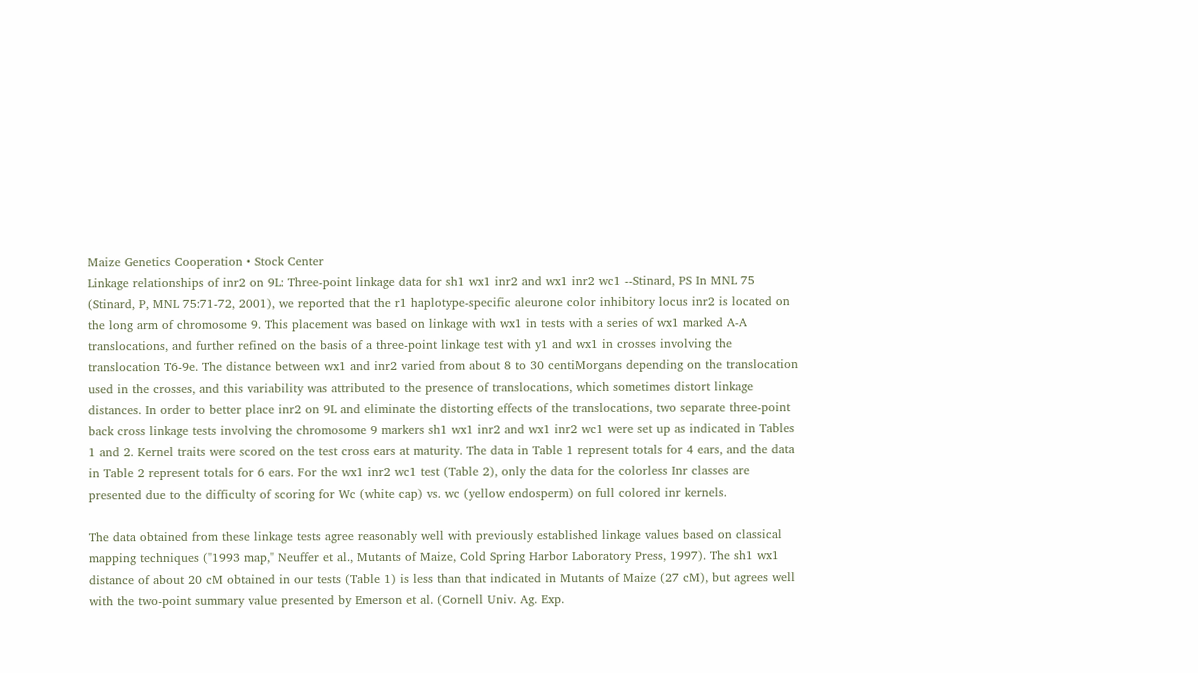Maize Genetics Cooperation • Stock Center
Linkage relationships of inr2 on 9L: Three-point linkage data for sh1 wx1 inr2 and wx1 inr2 wc1 --Stinard, PS In MNL 75 (Stinard, P, MNL 75:71-72, 2001), we reported that the r1 haplotype-specific aleurone color inhibitory locus inr2 is located on the long arm of chromosome 9. This placement was based on linkage with wx1 in tests with a series of wx1 marked A-A translocations, and further refined on the basis of a three-point linkage test with y1 and wx1 in crosses involving the translocation T6-9e. The distance between wx1 and inr2 varied from about 8 to 30 centiMorgans depending on the translocation used in the crosses, and this variability was attributed to the presence of translocations, which sometimes distort linkage distances. In order to better place inr2 on 9L and eliminate the distorting effects of the translocations, two separate three-point back cross linkage tests involving the chromosome 9 markers sh1 wx1 inr2 and wx1 inr2 wc1 were set up as indicated in Tables 1 and 2. Kernel traits were scored on the test cross ears at maturity. The data in Table 1 represent totals for 4 ears, and the data in Table 2 represent totals for 6 ears. For the wx1 inr2 wc1 test (Table 2), only the data for the colorless Inr classes are presented due to the difficulty of scoring for Wc (white cap) vs. wc (yellow endosperm) on full colored inr kernels.

The data obtained from these linkage tests agree reasonably well with previously established linkage values based on classical mapping techniques ("1993 map," Neuffer et al., Mutants of Maize, Cold Spring Harbor Laboratory Press, 1997). The sh1 wx1 distance of about 20 cM obtained in our tests (Table 1) is less than that indicated in Mutants of Maize (27 cM), but agrees well with the two-point summary value presented by Emerson et al. (Cornell Univ. Ag. Exp.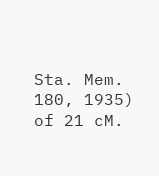Sta. Mem. 180, 1935) of 21 cM.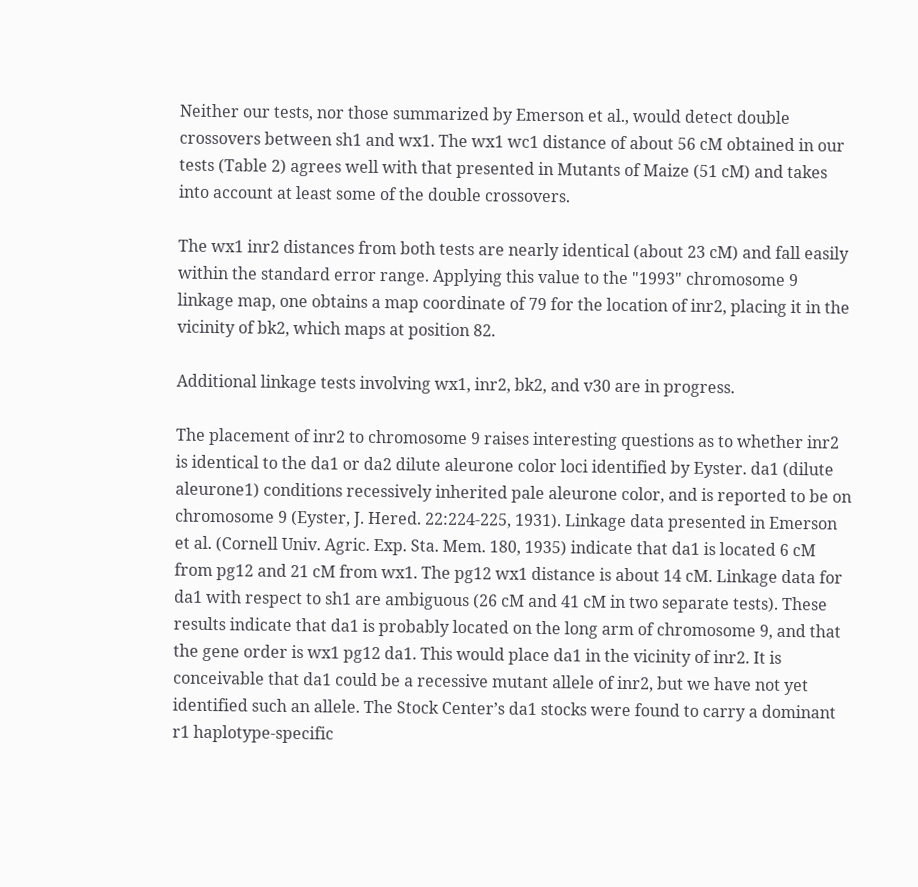Neither our tests, nor those summarized by Emerson et al., would detect double crossovers between sh1 and wx1. The wx1 wc1 distance of about 56 cM obtained in our tests (Table 2) agrees well with that presented in Mutants of Maize (51 cM) and takes into account at least some of the double crossovers.

The wx1 inr2 distances from both tests are nearly identical (about 23 cM) and fall easily within the standard error range. Applying this value to the "1993" chromosome 9 linkage map, one obtains a map coordinate of 79 for the location of inr2, placing it in the vicinity of bk2, which maps at position 82.

Additional linkage tests involving wx1, inr2, bk2, and v30 are in progress.

The placement of inr2 to chromosome 9 raises interesting questions as to whether inr2 is identical to the da1 or da2 dilute aleurone color loci identified by Eyster. da1 (dilute aleurone1) conditions recessively inherited pale aleurone color, and is reported to be on chromosome 9 (Eyster, J. Hered. 22:224-225, 1931). Linkage data presented in Emerson et al. (Cornell Univ. Agric. Exp. Sta. Mem. 180, 1935) indicate that da1 is located 6 cM from pg12 and 21 cM from wx1. The pg12 wx1 distance is about 14 cM. Linkage data for da1 with respect to sh1 are ambiguous (26 cM and 41 cM in two separate tests). These results indicate that da1 is probably located on the long arm of chromosome 9, and that the gene order is wx1 pg12 da1. This would place da1 in the vicinity of inr2. It is conceivable that da1 could be a recessive mutant allele of inr2, but we have not yet identified such an allele. The Stock Center’s da1 stocks were found to carry a dominant r1 haplotype-specific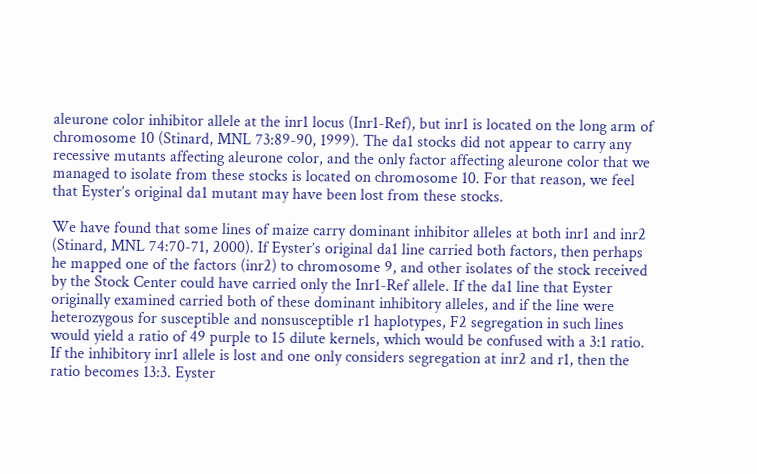aleurone color inhibitor allele at the inr1 locus (Inr1-Ref), but inr1 is located on the long arm of chromosome 10 (Stinard, MNL 73:89-90, 1999). The da1 stocks did not appear to carry any recessive mutants affecting aleurone color, and the only factor affecting aleurone color that we managed to isolate from these stocks is located on chromosome 10. For that reason, we feel that Eyster’s original da1 mutant may have been lost from these stocks.

We have found that some lines of maize carry dominant inhibitor alleles at both inr1 and inr2 (Stinard, MNL 74:70-71, 2000). If Eyster’s original da1 line carried both factors, then perhaps he mapped one of the factors (inr2) to chromosome 9, and other isolates of the stock received by the Stock Center could have carried only the Inr1-Ref allele. If the da1 line that Eyster originally examined carried both of these dominant inhibitory alleles, and if the line were heterozygous for susceptible and nonsusceptible r1 haplotypes, F2 segregation in such lines would yield a ratio of 49 purple to 15 dilute kernels, which would be confused with a 3:1 ratio. If the inhibitory inr1 allele is lost and one only considers segregation at inr2 and r1, then the ratio becomes 13:3. Eyster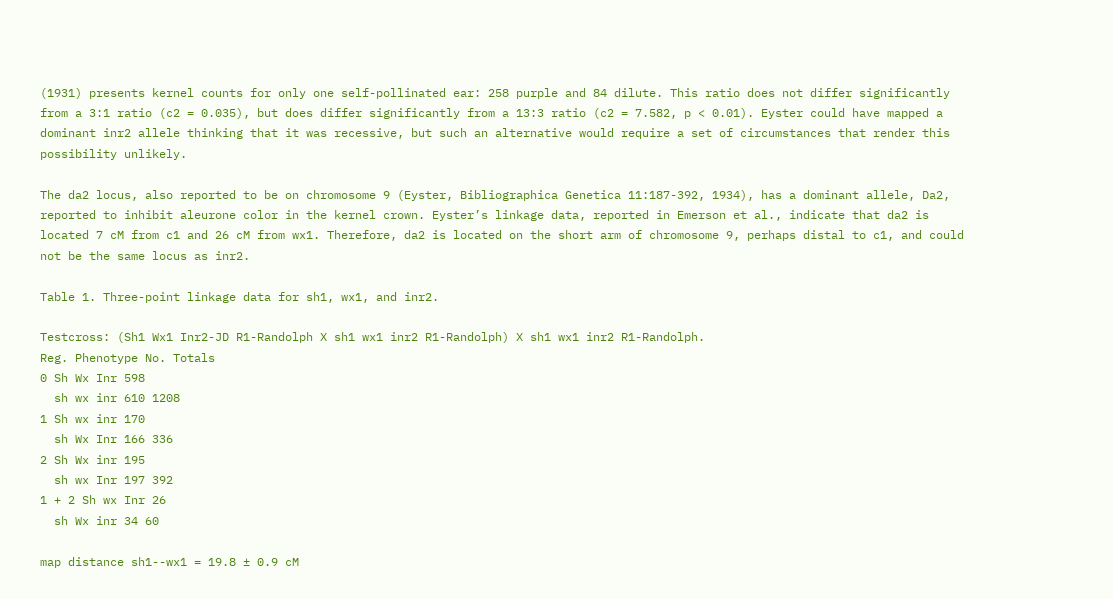(1931) presents kernel counts for only one self-pollinated ear: 258 purple and 84 dilute. This ratio does not differ significantly from a 3:1 ratio (c2 = 0.035), but does differ significantly from a 13:3 ratio (c2 = 7.582, p < 0.01). Eyster could have mapped a dominant inr2 allele thinking that it was recessive, but such an alternative would require a set of circumstances that render this possibility unlikely.

The da2 locus, also reported to be on chromosome 9 (Eyster, Bibliographica Genetica 11:187-392, 1934), has a dominant allele, Da2, reported to inhibit aleurone color in the kernel crown. Eyster’s linkage data, reported in Emerson et al., indicate that da2 is located 7 cM from c1 and 26 cM from wx1. Therefore, da2 is located on the short arm of chromosome 9, perhaps distal to c1, and could not be the same locus as inr2.

Table 1. Three-point linkage data for sh1, wx1, and inr2.

Testcross: (Sh1 Wx1 Inr2-JD R1-Randolph X sh1 wx1 inr2 R1-Randolph) X sh1 wx1 inr2 R1-Randolph.
Reg. Phenotype No. Totals
0 Sh Wx Inr 598
  sh wx inr 610 1208
1 Sh wx inr 170
  sh Wx Inr 166 336
2 Sh Wx inr 195
  sh wx Inr 197 392
1 + 2 Sh wx Inr 26
  sh Wx inr 34 60

map distance sh1--wx1 = 19.8 ± 0.9 cM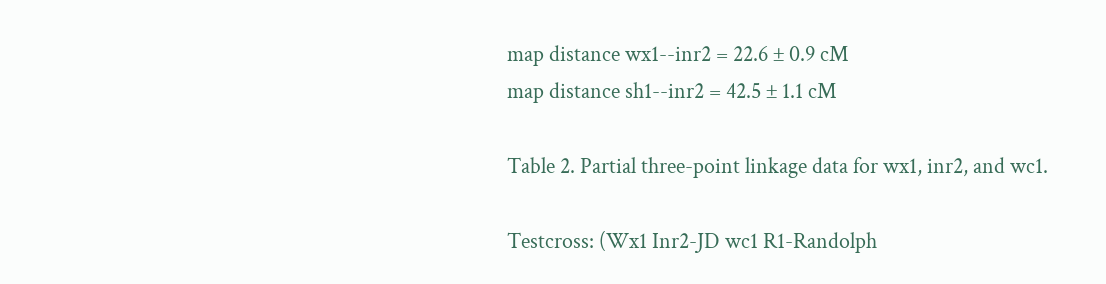map distance wx1--inr2 = 22.6 ± 0.9 cM
map distance sh1--inr2 = 42.5 ± 1.1 cM

Table 2. Partial three-point linkage data for wx1, inr2, and wc1.

Testcross: (Wx1 Inr2-JD wc1 R1-Randolph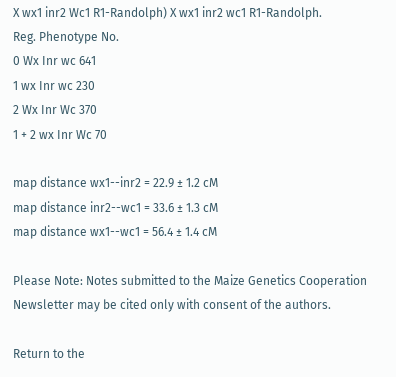X wx1 inr2 Wc1 R1-Randolph) X wx1 inr2 wc1 R1-Randolph.
Reg. Phenotype No.
0 Wx Inr wc 641
1 wx Inr wc 230
2 Wx Inr Wc 370
1 + 2 wx Inr Wc 70

map distance wx1--inr2 = 22.9 ± 1.2 cM
map distance inr2--wc1 = 33.6 ± 1.3 cM
map distance wx1--wc1 = 56.4 ± 1.4 cM

Please Note: Notes submitted to the Maize Genetics Cooperation Newsletter may be cited only with consent of the authors.

Return to the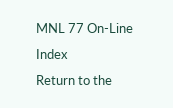MNL 77 On-Line Index
Return to the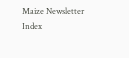Maize Newsletter Index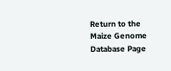Return to the Maize Genome Database Page